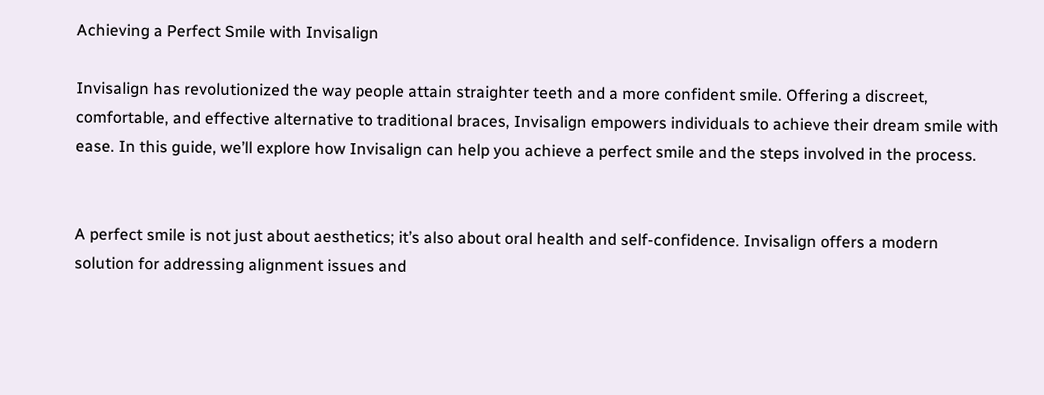Achieving a Perfect Smile with Invisalign

Invisalign has revolutionized the way people attain straighter teeth and a more confident smile. Offering a discreet, comfortable, and effective alternative to traditional braces, Invisalign empowers individuals to achieve their dream smile with ease. In this guide, we’ll explore how Invisalign can help you achieve a perfect smile and the steps involved in the process.


A perfect smile is not just about aesthetics; it’s also about oral health and self-confidence. Invisalign offers a modern solution for addressing alignment issues and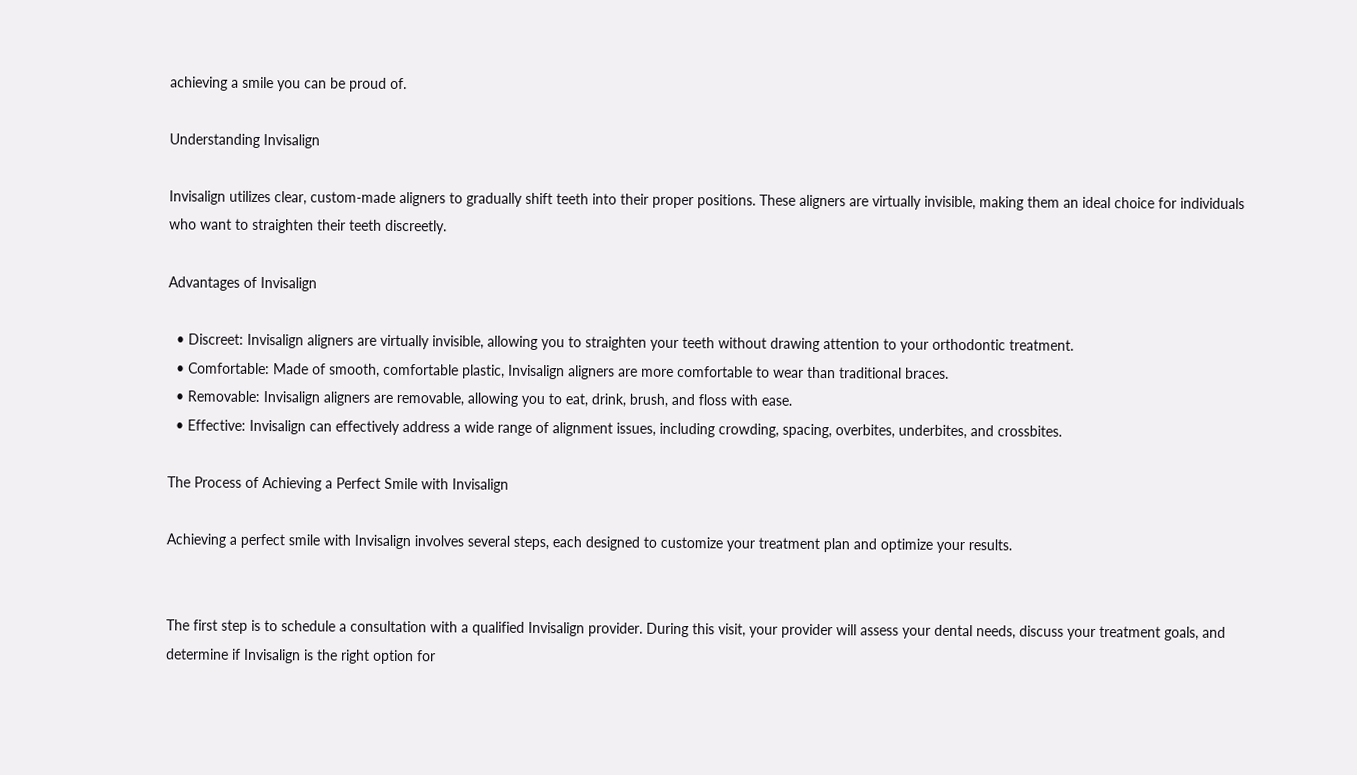achieving a smile you can be proud of.

Understanding Invisalign

Invisalign utilizes clear, custom-made aligners to gradually shift teeth into their proper positions. These aligners are virtually invisible, making them an ideal choice for individuals who want to straighten their teeth discreetly.

Advantages of Invisalign

  • Discreet: Invisalign aligners are virtually invisible, allowing you to straighten your teeth without drawing attention to your orthodontic treatment.
  • Comfortable: Made of smooth, comfortable plastic, Invisalign aligners are more comfortable to wear than traditional braces.
  • Removable: Invisalign aligners are removable, allowing you to eat, drink, brush, and floss with ease.
  • Effective: Invisalign can effectively address a wide range of alignment issues, including crowding, spacing, overbites, underbites, and crossbites.

The Process of Achieving a Perfect Smile with Invisalign

Achieving a perfect smile with Invisalign involves several steps, each designed to customize your treatment plan and optimize your results.


The first step is to schedule a consultation with a qualified Invisalign provider. During this visit, your provider will assess your dental needs, discuss your treatment goals, and determine if Invisalign is the right option for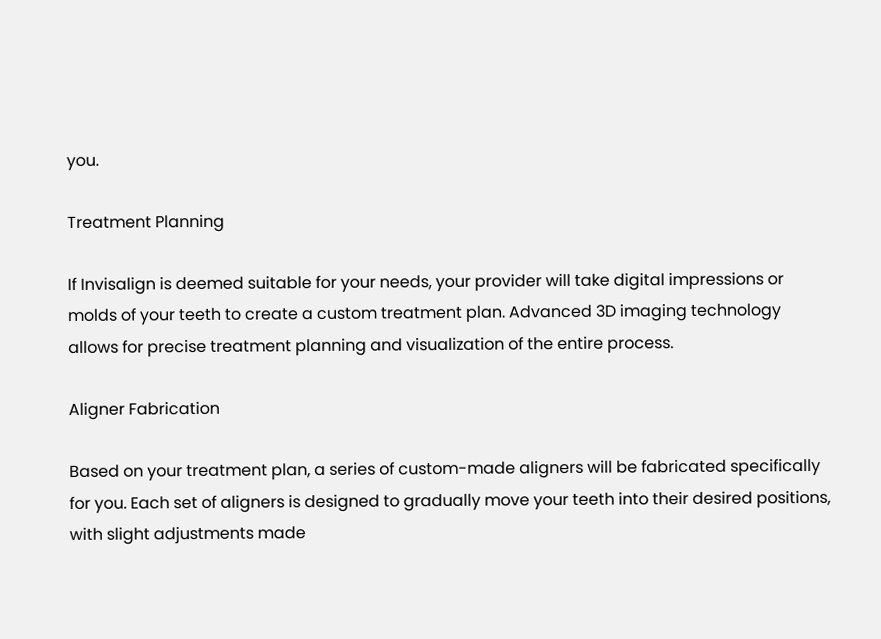you.

Treatment Planning

If Invisalign is deemed suitable for your needs, your provider will take digital impressions or molds of your teeth to create a custom treatment plan. Advanced 3D imaging technology allows for precise treatment planning and visualization of the entire process.

Aligner Fabrication

Based on your treatment plan, a series of custom-made aligners will be fabricated specifically for you. Each set of aligners is designed to gradually move your teeth into their desired positions, with slight adjustments made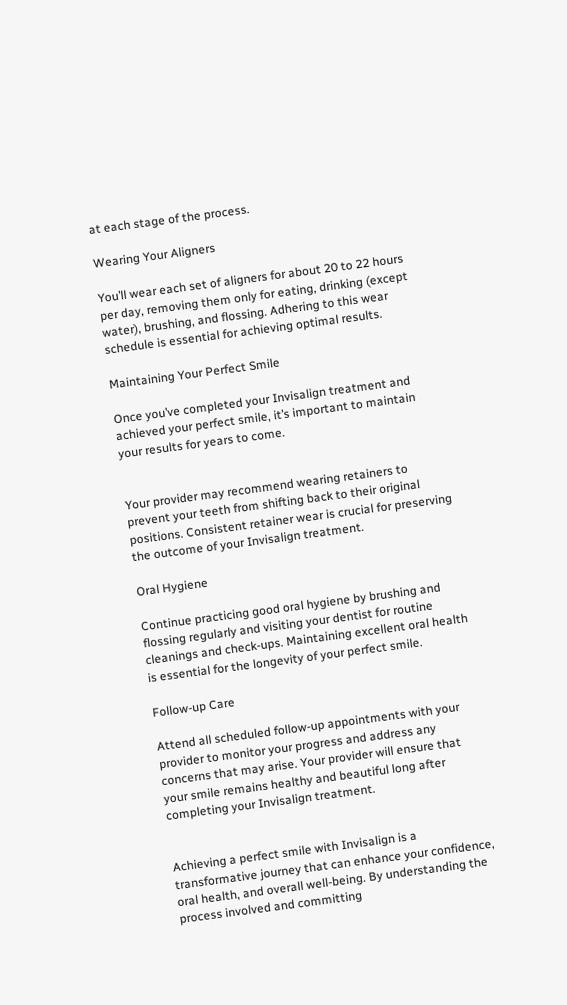at each stage of the process.

Wearing Your Aligners

You’ll wear each set of aligners for about 20 to 22 hours per day, removing them only for eating, drinking (except water), brushing, and flossing. Adhering to this wear schedule is essential for achieving optimal results.

Maintaining Your Perfect Smile

Once you’ve completed your Invisalign treatment and achieved your perfect smile, it’s important to maintain your results for years to come.


Your provider may recommend wearing retainers to prevent your teeth from shifting back to their original positions. Consistent retainer wear is crucial for preserving the outcome of your Invisalign treatment.

Oral Hygiene

Continue practicing good oral hygiene by brushing and flossing regularly and visiting your dentist for routine cleanings and check-ups. Maintaining excellent oral health is essential for the longevity of your perfect smile.

Follow-up Care

Attend all scheduled follow-up appointments with your provider to monitor your progress and address any concerns that may arise. Your provider will ensure that your smile remains healthy and beautiful long after completing your Invisalign treatment.


Achieving a perfect smile with Invisalign is a transformative journey that can enhance your confidence, oral health, and overall well-being. By understanding the process involved and committing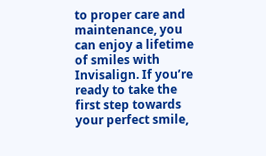to proper care and maintenance, you can enjoy a lifetime of smiles with Invisalign. If you’re ready to take the first step towards your perfect smile,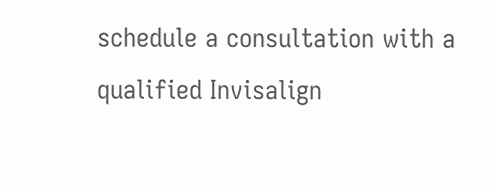schedule a consultation with a qualified Invisalign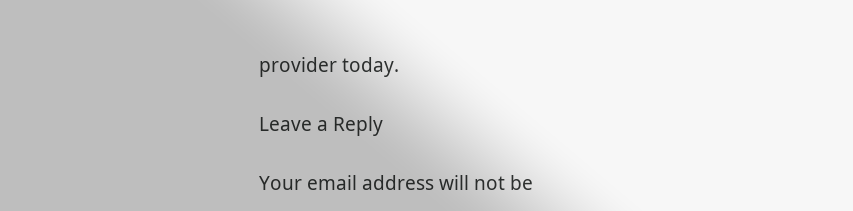provider today.

Leave a Reply

Your email address will not be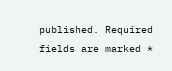published. Required fields are marked *